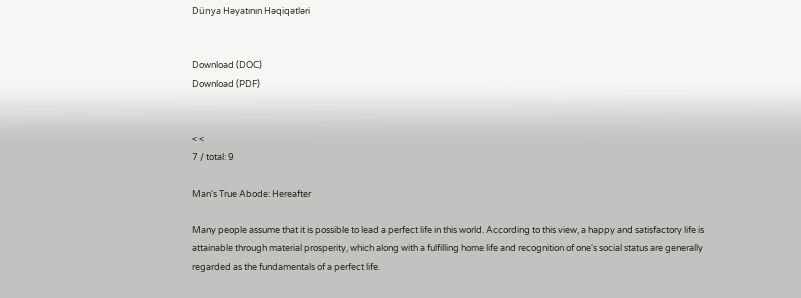Dünya Həyatının Həqiqətləri


Download (DOC)
Download (PDF)


< <
7 / total: 9

Man's True Abode: Hereafter

Many people assume that it is possible to lead a perfect life in this world. According to this view, a happy and satisfactory life is attainable through material prosperity, which along with a fulfilling home life and recognition of one's social status are generally regarded as the fundamentals of a perfect life.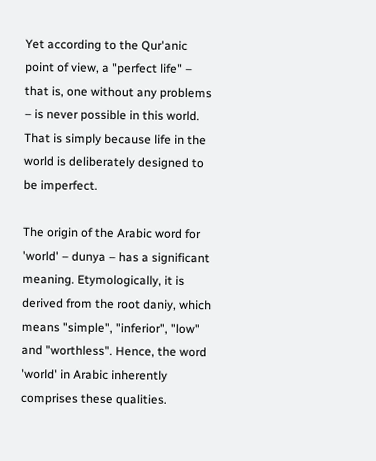Yet according to the Qur'anic point of view, a "perfect life" – that is, one without any problems – is never possible in this world. That is simply because life in the world is deliberately designed to be imperfect.

The origin of the Arabic word for 'world' – dunya – has a significant meaning. Etymologically, it is derived from the root daniy, which means "simple", "inferior", "low" and "worthless". Hence, the word 'world' in Arabic inherently comprises these qualities.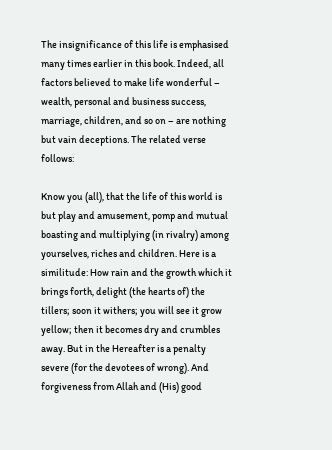The insignificance of this life is emphasised many times earlier in this book. Indeed, all factors believed to make life wonderful – wealth, personal and business success, marriage, children, and so on – are nothing but vain deceptions. The related verse follows:

Know you (all), that the life of this world is but play and amusement, pomp and mutual boasting and multiplying (in rivalry) among yourselves, riches and children. Here is a similitude: How rain and the growth which it brings forth, delight (the hearts of) the tillers; soon it withers; you will see it grow yellow; then it becomes dry and crumbles away. But in the Hereafter is a penalty severe (for the devotees of wrong). And forgiveness from Allah and (His) good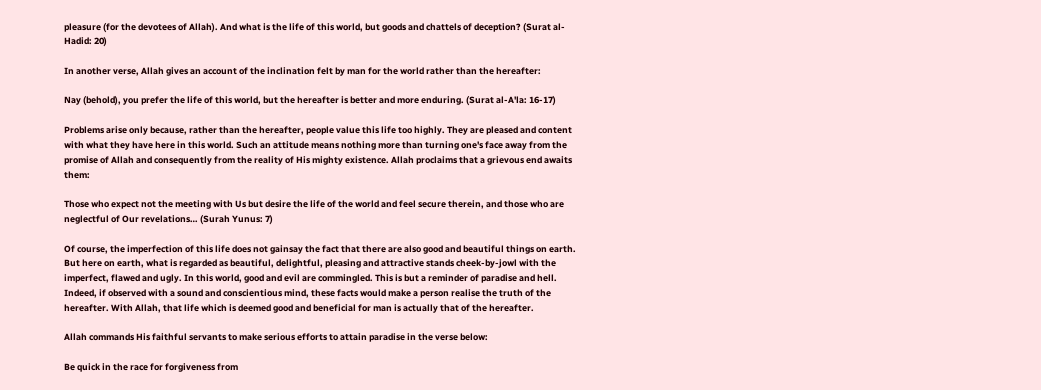pleasure (for the devotees of Allah). And what is the life of this world, but goods and chattels of deception? (Surat al-Hadid: 20)

In another verse, Allah gives an account of the inclination felt by man for the world rather than the hereafter:

Nay (behold), you prefer the life of this world, but the hereafter is better and more enduring. (Surat al-A'la: 16-17)

Problems arise only because, rather than the hereafter, people value this life too highly. They are pleased and content with what they have here in this world. Such an attitude means nothing more than turning one's face away from the promise of Allah and consequently from the reality of His mighty existence. Allah proclaims that a grievous end awaits them:

Those who expect not the meeting with Us but desire the life of the world and feel secure therein, and those who are neglectful of Our revelations… (Surah Yunus: 7)

Of course, the imperfection of this life does not gainsay the fact that there are also good and beautiful things on earth. But here on earth, what is regarded as beautiful, delightful, pleasing and attractive stands cheek-by-jowl with the imperfect, flawed and ugly. In this world, good and evil are commingled. This is but a reminder of paradise and hell. Indeed, if observed with a sound and conscientious mind, these facts would make a person realise the truth of the hereafter. With Allah, that life which is deemed good and beneficial for man is actually that of the hereafter.

Allah commands His faithful servants to make serious efforts to attain paradise in the verse below:

Be quick in the race for forgiveness from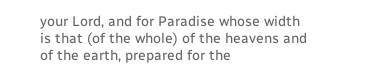your Lord, and for Paradise whose width is that (of the whole) of the heavens and of the earth, prepared for the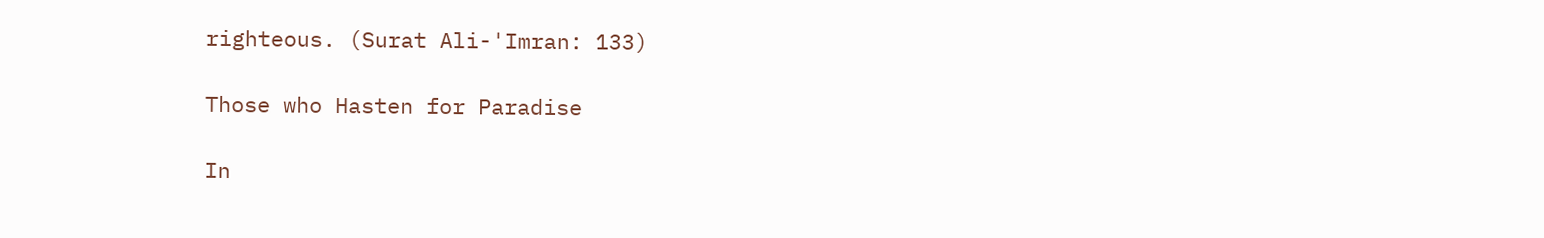righteous. (Surat Ali-'Imran: 133)

Those who Hasten for Paradise

In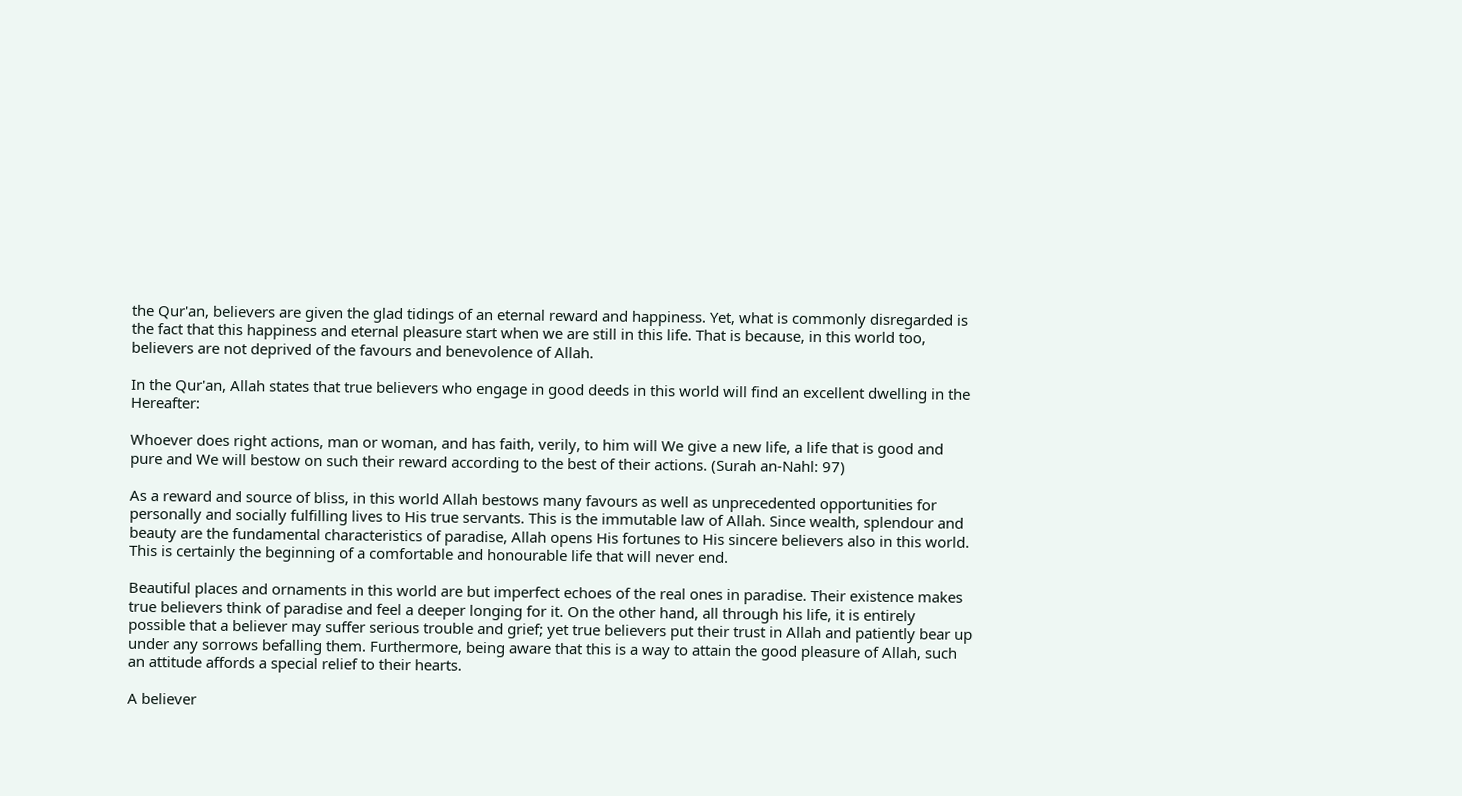the Qur'an, believers are given the glad tidings of an eternal reward and happiness. Yet, what is commonly disregarded is the fact that this happiness and eternal pleasure start when we are still in this life. That is because, in this world too, believers are not deprived of the favours and benevolence of Allah.

In the Qur'an, Allah states that true believers who engage in good deeds in this world will find an excellent dwelling in the Hereafter:

Whoever does right actions, man or woman, and has faith, verily, to him will We give a new life, a life that is good and pure and We will bestow on such their reward according to the best of their actions. (Surah an-Nahl: 97)

As a reward and source of bliss, in this world Allah bestows many favours as well as unprecedented opportunities for personally and socially fulfilling lives to His true servants. This is the immutable law of Allah. Since wealth, splendour and beauty are the fundamental characteristics of paradise, Allah opens His fortunes to His sincere believers also in this world. This is certainly the beginning of a comfortable and honourable life that will never end.

Beautiful places and ornaments in this world are but imperfect echoes of the real ones in paradise. Their existence makes true believers think of paradise and feel a deeper longing for it. On the other hand, all through his life, it is entirely possible that a believer may suffer serious trouble and grief; yet true believers put their trust in Allah and patiently bear up under any sorrows befalling them. Furthermore, being aware that this is a way to attain the good pleasure of Allah, such an attitude affords a special relief to their hearts.

A believer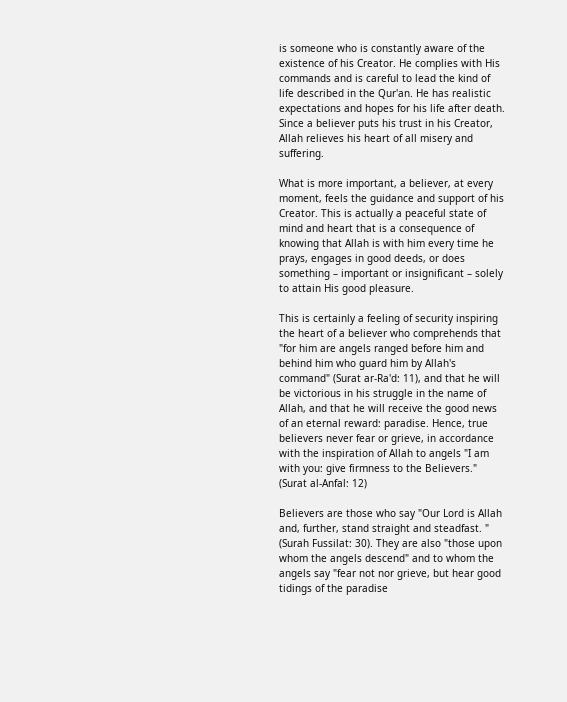is someone who is constantly aware of the existence of his Creator. He complies with His commands and is careful to lead the kind of life described in the Qur'an. He has realistic expectations and hopes for his life after death. Since a believer puts his trust in his Creator, Allah relieves his heart of all misery and suffering.

What is more important, a believer, at every moment, feels the guidance and support of his Creator. This is actually a peaceful state of mind and heart that is a consequence of knowing that Allah is with him every time he prays, engages in good deeds, or does something – important or insignificant – solely to attain His good pleasure.

This is certainly a feeling of security inspiring the heart of a believer who comprehends that "for him are angels ranged before him and behind him who guard him by Allah's command" (Surat ar-Ra'd: 11), and that he will be victorious in his struggle in the name of Allah, and that he will receive the good news of an eternal reward: paradise. Hence, true believers never fear or grieve, in accordance with the inspiration of Allah to angels "I am with you: give firmness to the Believers." (Surat al-Anfal: 12)

Believers are those who say "Our Lord is Allah and, further, stand straight and steadfast. " (Surah Fussilat: 30). They are also "those upon whom the angels descend" and to whom the angels say "fear not nor grieve, but hear good tidings of the paradise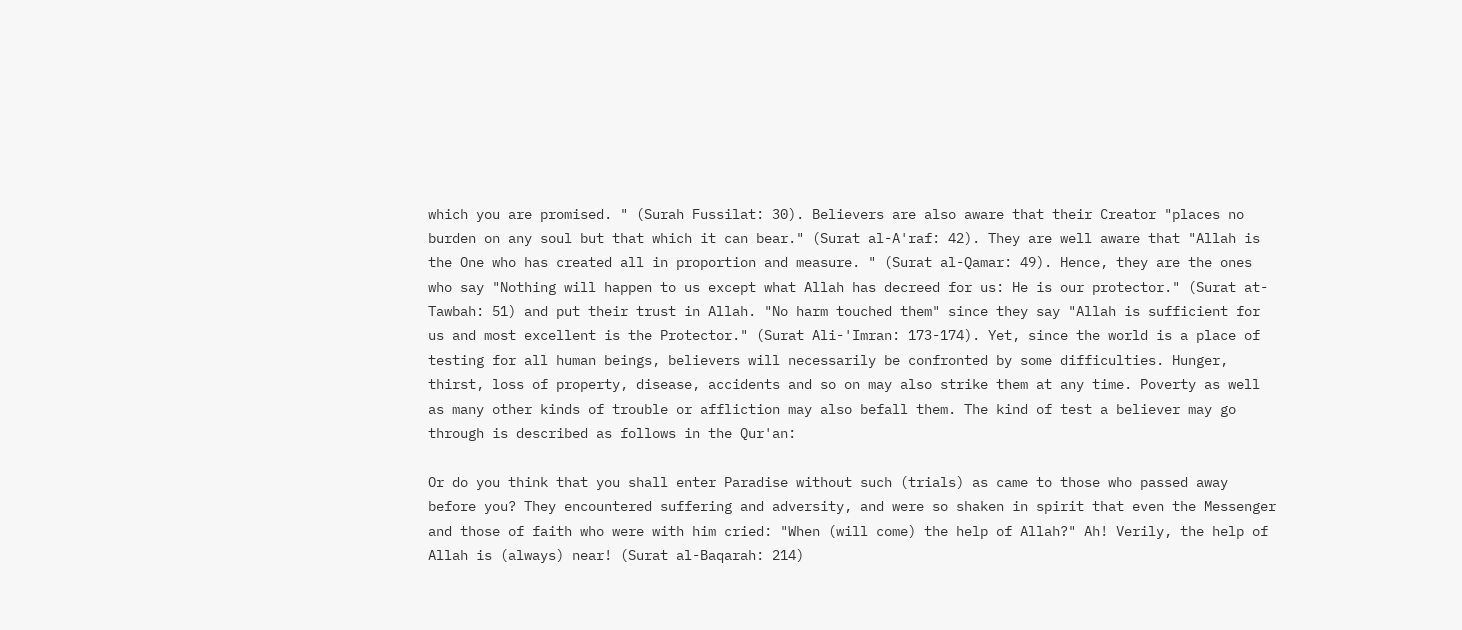which you are promised. " (Surah Fussilat: 30). Believers are also aware that their Creator "places no burden on any soul but that which it can bear." (Surat al-A'raf: 42). They are well aware that "Allah is the One who has created all in proportion and measure. " (Surat al-Qamar: 49). Hence, they are the ones who say "Nothing will happen to us except what Allah has decreed for us: He is our protector." (Surat at-Tawbah: 51) and put their trust in Allah. "No harm touched them" since they say "Allah is sufficient for us and most excellent is the Protector." (Surat Ali-'Imran: 173-174). Yet, since the world is a place of testing for all human beings, believers will necessarily be confronted by some difficulties. Hunger, thirst, loss of property, disease, accidents and so on may also strike them at any time. Poverty as well as many other kinds of trouble or affliction may also befall them. The kind of test a believer may go through is described as follows in the Qur'an:

Or do you think that you shall enter Paradise without such (trials) as came to those who passed away before you? They encountered suffering and adversity, and were so shaken in spirit that even the Messenger and those of faith who were with him cried: "When (will come) the help of Allah?" Ah! Verily, the help of Allah is (always) near! (Surat al-Baqarah: 214)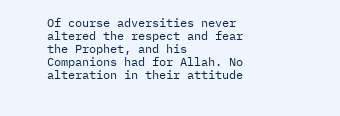Of course adversities never altered the respect and fear the Prophet, and his Companions had for Allah. No alteration in their attitude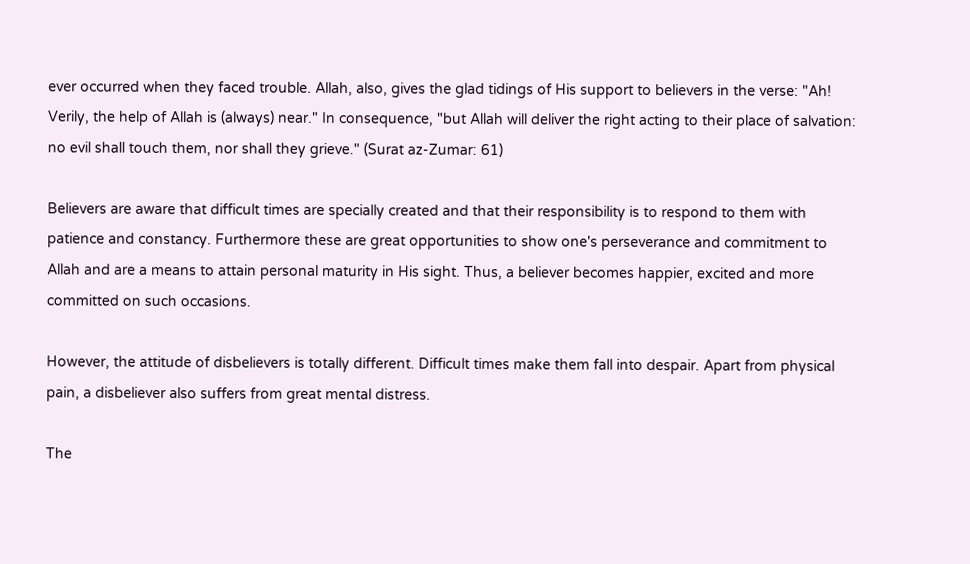ever occurred when they faced trouble. Allah, also, gives the glad tidings of His support to believers in the verse: "Ah! Verily, the help of Allah is (always) near." In consequence, "but Allah will deliver the right acting to their place of salvation: no evil shall touch them, nor shall they grieve." (Surat az-Zumar: 61)

Believers are aware that difficult times are specially created and that their responsibility is to respond to them with patience and constancy. Furthermore these are great opportunities to show one's perseverance and commitment to Allah and are a means to attain personal maturity in His sight. Thus, a believer becomes happier, excited and more committed on such occasions.

However, the attitude of disbelievers is totally different. Difficult times make them fall into despair. Apart from physical pain, a disbeliever also suffers from great mental distress.

The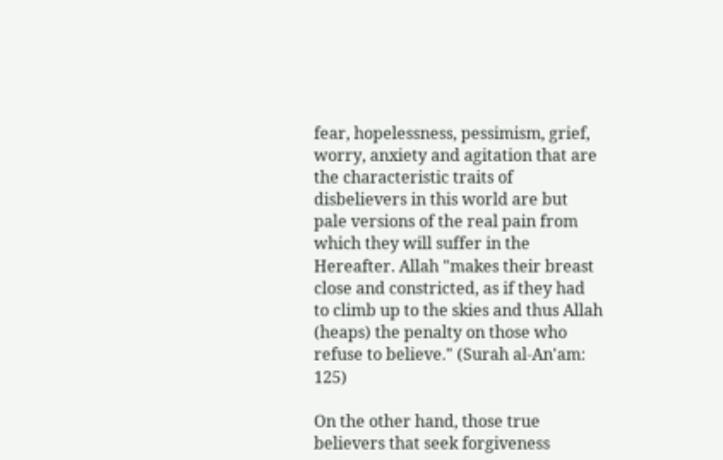fear, hopelessness, pessimism, grief, worry, anxiety and agitation that are the characteristic traits of disbelievers in this world are but pale versions of the real pain from which they will suffer in the Hereafter. Allah "makes their breast close and constricted, as if they had to climb up to the skies and thus Allah (heaps) the penalty on those who refuse to believe." (Surah al-An'am: 125)

On the other hand, those true believers that seek forgiveness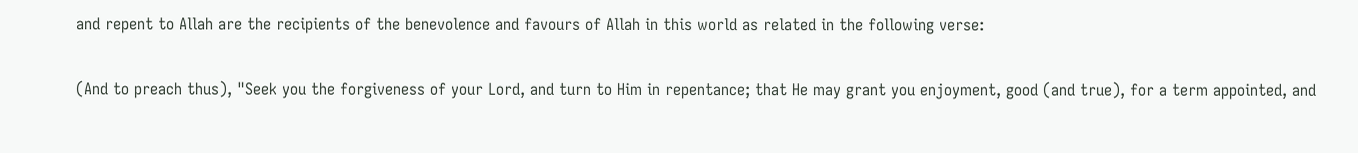and repent to Allah are the recipients of the benevolence and favours of Allah in this world as related in the following verse:

(And to preach thus), "Seek you the forgiveness of your Lord, and turn to Him in repentance; that He may grant you enjoyment, good (and true), for a term appointed, and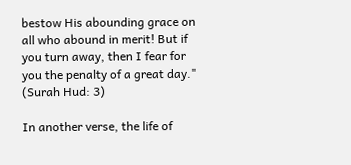bestow His abounding grace on all who abound in merit! But if you turn away, then I fear for you the penalty of a great day." (Surah Hud: 3)

In another verse, the life of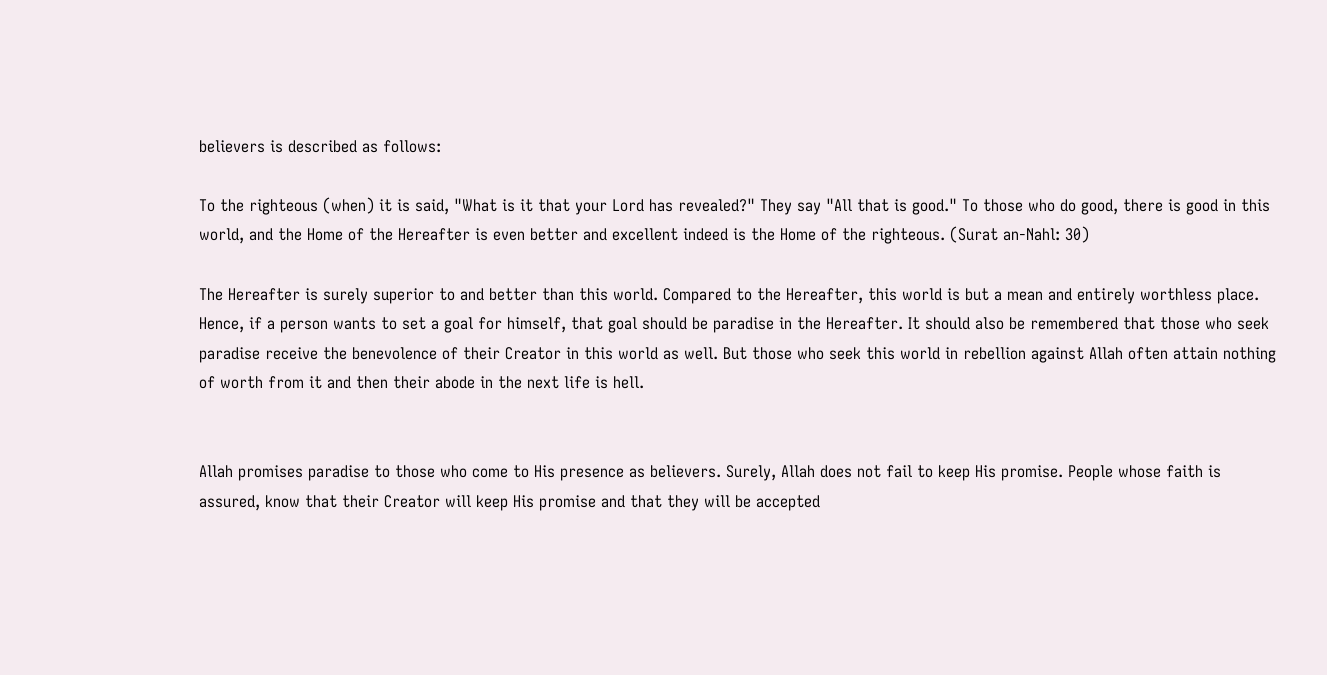believers is described as follows:

To the righteous (when) it is said, "What is it that your Lord has revealed?" They say "All that is good." To those who do good, there is good in this world, and the Home of the Hereafter is even better and excellent indeed is the Home of the righteous. (Surat an-Nahl: 30)

The Hereafter is surely superior to and better than this world. Compared to the Hereafter, this world is but a mean and entirely worthless place. Hence, if a person wants to set a goal for himself, that goal should be paradise in the Hereafter. It should also be remembered that those who seek paradise receive the benevolence of their Creator in this world as well. But those who seek this world in rebellion against Allah often attain nothing of worth from it and then their abode in the next life is hell.


Allah promises paradise to those who come to His presence as believers. Surely, Allah does not fail to keep His promise. People whose faith is assured, know that their Creator will keep His promise and that they will be accepted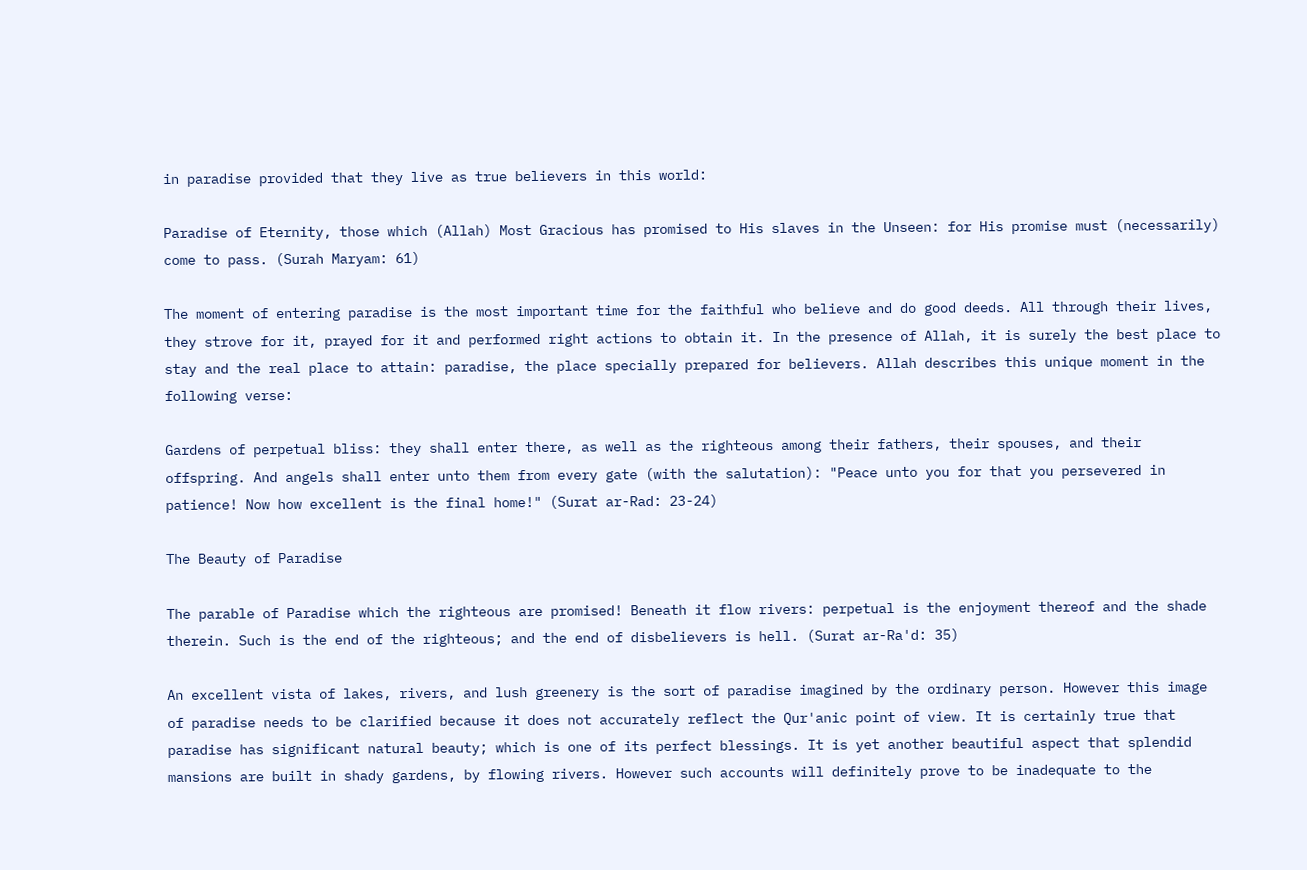in paradise provided that they live as true believers in this world:

Paradise of Eternity, those which (Allah) Most Gracious has promised to His slaves in the Unseen: for His promise must (necessarily) come to pass. (Surah Maryam: 61)

The moment of entering paradise is the most important time for the faithful who believe and do good deeds. All through their lives, they strove for it, prayed for it and performed right actions to obtain it. In the presence of Allah, it is surely the best place to stay and the real place to attain: paradise, the place specially prepared for believers. Allah describes this unique moment in the following verse:

Gardens of perpetual bliss: they shall enter there, as well as the righteous among their fathers, their spouses, and their offspring. And angels shall enter unto them from every gate (with the salutation): "Peace unto you for that you persevered in patience! Now how excellent is the final home!" (Surat ar-Rad: 23-24)

The Beauty of Paradise

The parable of Paradise which the righteous are promised! Beneath it flow rivers: perpetual is the enjoyment thereof and the shade therein. Such is the end of the righteous; and the end of disbelievers is hell. (Surat ar-Ra'd: 35)

An excellent vista of lakes, rivers, and lush greenery is the sort of paradise imagined by the ordinary person. However this image of paradise needs to be clarified because it does not accurately reflect the Qur'anic point of view. It is certainly true that paradise has significant natural beauty; which is one of its perfect blessings. It is yet another beautiful aspect that splendid mansions are built in shady gardens, by flowing rivers. However such accounts will definitely prove to be inadequate to the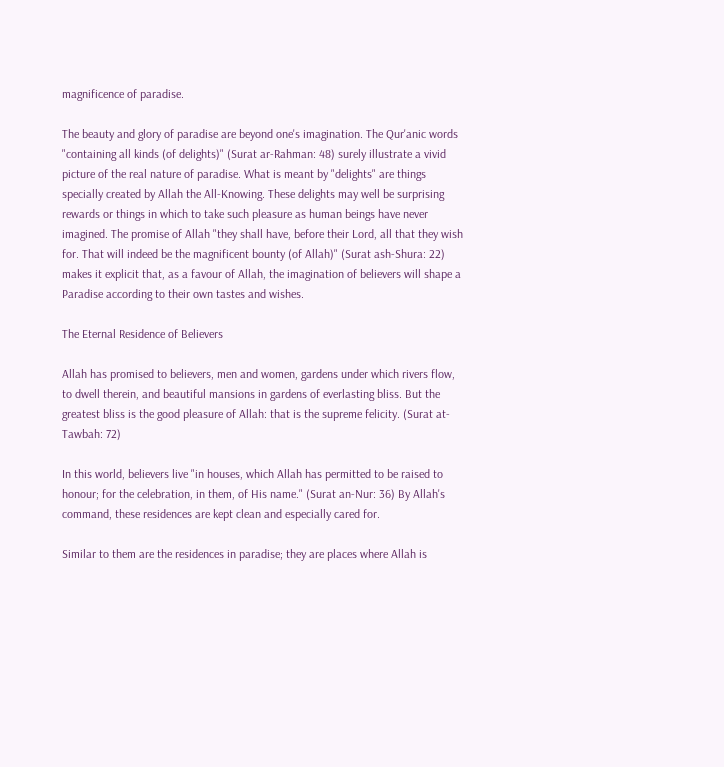magnificence of paradise.

The beauty and glory of paradise are beyond one's imagination. The Qur'anic words "containing all kinds (of delights)" (Surat ar-Rahman: 48) surely illustrate a vivid picture of the real nature of paradise. What is meant by "delights" are things specially created by Allah the All-Knowing. These delights may well be surprising rewards or things in which to take such pleasure as human beings have never imagined. The promise of Allah "they shall have, before their Lord, all that they wish for. That will indeed be the magnificent bounty (of Allah)" (Surat ash-Shura: 22) makes it explicit that, as a favour of Allah, the imagination of believers will shape a Paradise according to their own tastes and wishes.

The Eternal Residence of Believers

Allah has promised to believers, men and women, gardens under which rivers flow, to dwell therein, and beautiful mansions in gardens of everlasting bliss. But the greatest bliss is the good pleasure of Allah: that is the supreme felicity. (Surat at-Tawbah: 72)

In this world, believers live "in houses, which Allah has permitted to be raised to honour; for the celebration, in them, of His name." (Surat an-Nur: 36) By Allah's command, these residences are kept clean and especially cared for.

Similar to them are the residences in paradise; they are places where Allah is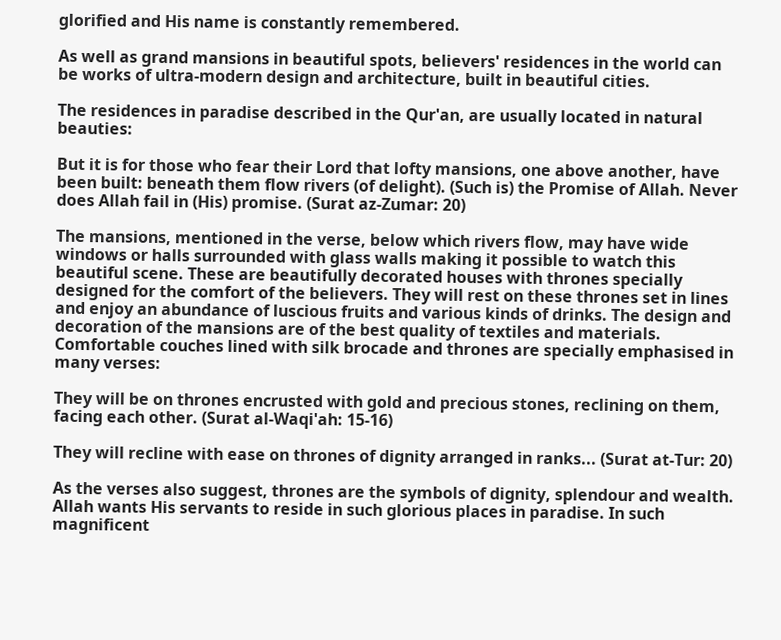glorified and His name is constantly remembered.

As well as grand mansions in beautiful spots, believers' residences in the world can be works of ultra-modern design and architecture, built in beautiful cities.

The residences in paradise described in the Qur'an, are usually located in natural beauties:

But it is for those who fear their Lord that lofty mansions, one above another, have been built: beneath them flow rivers (of delight). (Such is) the Promise of Allah. Never does Allah fail in (His) promise. (Surat az-Zumar: 20)

The mansions, mentioned in the verse, below which rivers flow, may have wide windows or halls surrounded with glass walls making it possible to watch this beautiful scene. These are beautifully decorated houses with thrones specially designed for the comfort of the believers. They will rest on these thrones set in lines and enjoy an abundance of luscious fruits and various kinds of drinks. The design and decoration of the mansions are of the best quality of textiles and materials. Comfortable couches lined with silk brocade and thrones are specially emphasised in many verses:

They will be on thrones encrusted with gold and precious stones, reclining on them, facing each other. (Surat al-Waqi'ah: 15-16)

They will recline with ease on thrones of dignity arranged in ranks... (Surat at-Tur: 20)

As the verses also suggest, thrones are the symbols of dignity, splendour and wealth. Allah wants His servants to reside in such glorious places in paradise. In such magnificent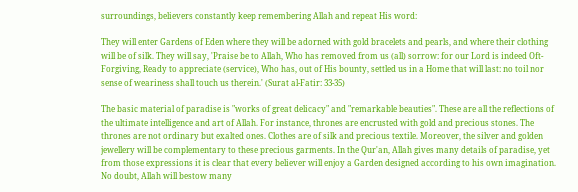surroundings, believers constantly keep remembering Allah and repeat His word:

They will enter Gardens of Eden where they will be adorned with gold bracelets and pearls, and where their clothing will be of silk. They will say, 'Praise be to Allah, Who has removed from us (all) sorrow: for our Lord is indeed Oft-Forgiving, Ready to appreciate (service), Who has, out of His bounty, settled us in a Home that will last: no toil nor sense of weariness shall touch us therein.' (Surat al-Fatir: 33-35)

The basic material of paradise is "works of great delicacy" and "remarkable beauties". These are all the reflections of the ultimate intelligence and art of Allah. For instance, thrones are encrusted with gold and precious stones. The thrones are not ordinary but exalted ones. Clothes are of silk and precious textile. Moreover, the silver and golden jewellery will be complementary to these precious garments. In the Qur'an, Allah gives many details of paradise, yet from those expressions it is clear that every believer will enjoy a Garden designed according to his own imagination. No doubt, Allah will bestow many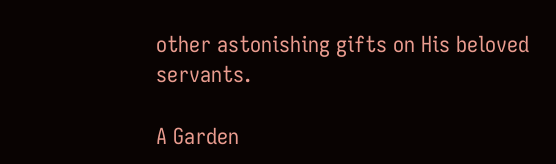other astonishing gifts on His beloved servants.

A Garden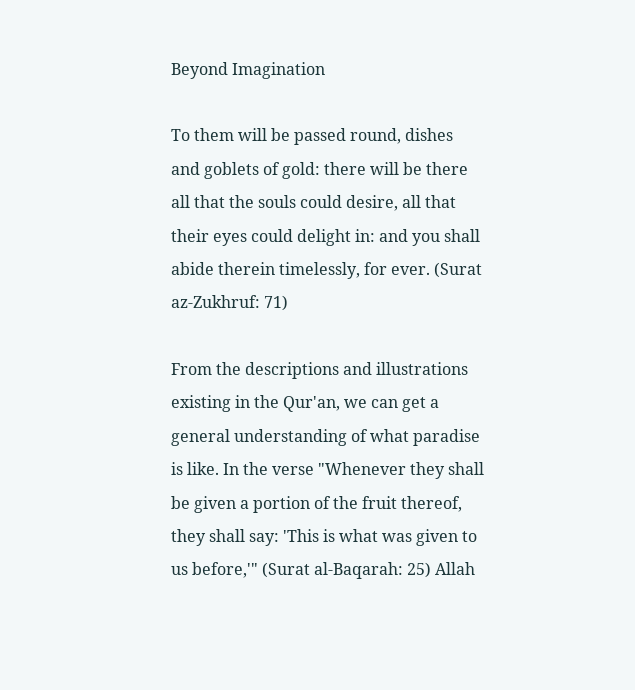Beyond Imagination

To them will be passed round, dishes and goblets of gold: there will be there all that the souls could desire, all that their eyes could delight in: and you shall abide therein timelessly, for ever. (Surat az-Zukhruf: 71)

From the descriptions and illustrations existing in the Qur'an, we can get a general understanding of what paradise is like. In the verse "Whenever they shall be given a portion of the fruit thereof, they shall say: 'This is what was given to us before,'" (Surat al-Baqarah: 25) Allah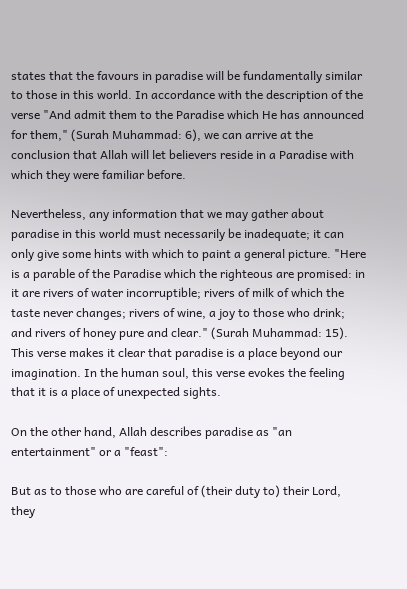states that the favours in paradise will be fundamentally similar to those in this world. In accordance with the description of the verse "And admit them to the Paradise which He has announced for them," (Surah Muhammad: 6), we can arrive at the conclusion that Allah will let believers reside in a Paradise with which they were familiar before.

Nevertheless, any information that we may gather about paradise in this world must necessarily be inadequate; it can only give some hints with which to paint a general picture. "Here is a parable of the Paradise which the righteous are promised: in it are rivers of water incorruptible; rivers of milk of which the taste never changes; rivers of wine, a joy to those who drink; and rivers of honey pure and clear." (Surah Muhammad: 15). This verse makes it clear that paradise is a place beyond our imagination. In the human soul, this verse evokes the feeling that it is a place of unexpected sights.

On the other hand, Allah describes paradise as "an entertainment" or a "feast":

But as to those who are careful of (their duty to) their Lord, they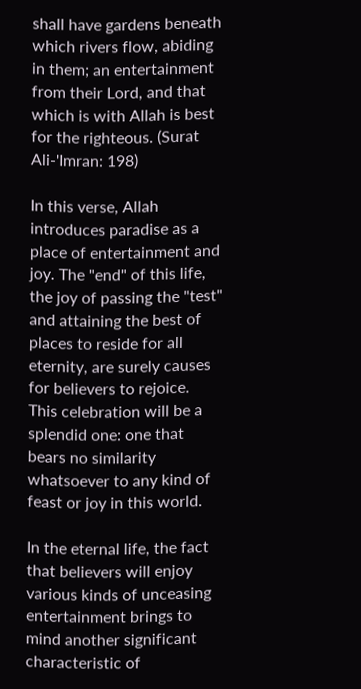shall have gardens beneath which rivers flow, abiding in them; an entertainment from their Lord, and that which is with Allah is best for the righteous. (Surat Ali-'Imran: 198)

In this verse, Allah introduces paradise as a place of entertainment and joy. The "end" of this life, the joy of passing the "test" and attaining the best of places to reside for all eternity, are surely causes for believers to rejoice. This celebration will be a splendid one: one that bears no similarity whatsoever to any kind of feast or joy in this world.

In the eternal life, the fact that believers will enjoy various kinds of unceasing entertainment brings to mind another significant characteristic of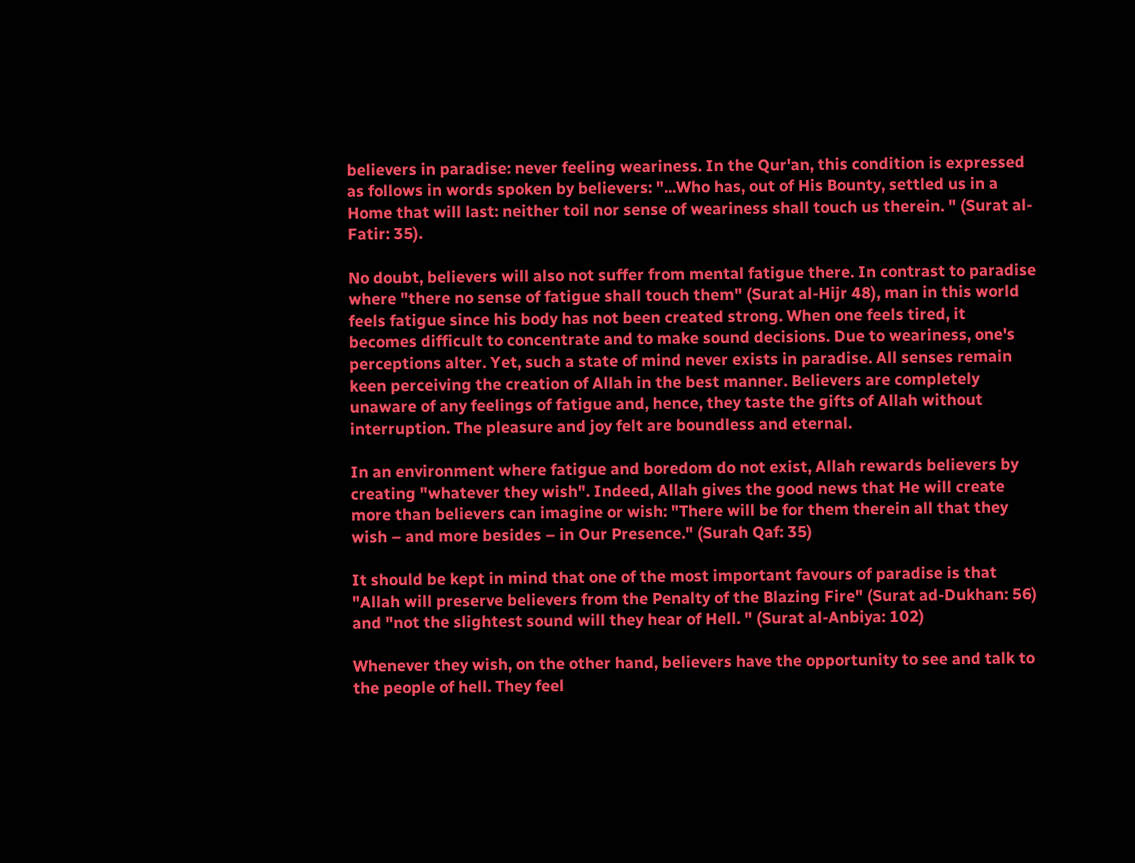believers in paradise: never feeling weariness. In the Qur'an, this condition is expressed as follows in words spoken by believers: "...Who has, out of His Bounty, settled us in a Home that will last: neither toil nor sense of weariness shall touch us therein. " (Surat al-Fatir: 35).

No doubt, believers will also not suffer from mental fatigue there. In contrast to paradise where "there no sense of fatigue shall touch them" (Surat al-Hijr 48), man in this world feels fatigue since his body has not been created strong. When one feels tired, it becomes difficult to concentrate and to make sound decisions. Due to weariness, one's perceptions alter. Yet, such a state of mind never exists in paradise. All senses remain keen perceiving the creation of Allah in the best manner. Believers are completely unaware of any feelings of fatigue and, hence, they taste the gifts of Allah without interruption. The pleasure and joy felt are boundless and eternal.

In an environment where fatigue and boredom do not exist, Allah rewards believers by creating "whatever they wish". Indeed, Allah gives the good news that He will create more than believers can imagine or wish: "There will be for them therein all that they wish – and more besides – in Our Presence." (Surah Qaf: 35)

It should be kept in mind that one of the most important favours of paradise is that "Allah will preserve believers from the Penalty of the Blazing Fire" (Surat ad-Dukhan: 56) and "not the slightest sound will they hear of Hell. " (Surat al-Anbiya: 102)

Whenever they wish, on the other hand, believers have the opportunity to see and talk to the people of hell. They feel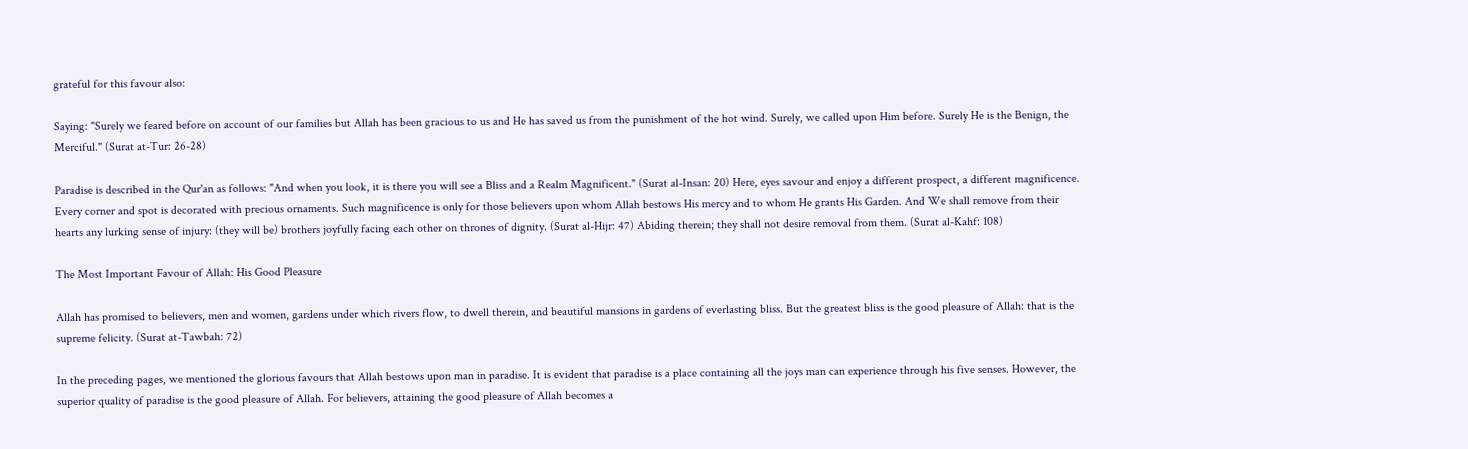grateful for this favour also:

Saying: "Surely we feared before on account of our families but Allah has been gracious to us and He has saved us from the punishment of the hot wind. Surely, we called upon Him before. Surely He is the Benign, the Merciful." (Surat at-Tur: 26-28)

Paradise is described in the Qur'an as follows: "And when you look, it is there you will see a Bliss and a Realm Magnificent." (Surat al-Insan: 20) Here, eyes savour and enjoy a different prospect, a different magnificence. Every corner and spot is decorated with precious ornaments. Such magnificence is only for those believers upon whom Allah bestows His mercy and to whom He grants His Garden. And We shall remove from their hearts any lurking sense of injury: (they will be) brothers joyfully facing each other on thrones of dignity. (Surat al-Hijr: 47) Abiding therein; they shall not desire removal from them. (Surat al-Kahf: 108)

The Most Important Favour of Allah: His Good Pleasure

Allah has promised to believers, men and women, gardens under which rivers flow, to dwell therein, and beautiful mansions in gardens of everlasting bliss. But the greatest bliss is the good pleasure of Allah: that is the supreme felicity. (Surat at-Tawbah: 72)

In the preceding pages, we mentioned the glorious favours that Allah bestows upon man in paradise. It is evident that paradise is a place containing all the joys man can experience through his five senses. However, the superior quality of paradise is the good pleasure of Allah. For believers, attaining the good pleasure of Allah becomes a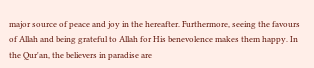major source of peace and joy in the hereafter. Furthermore, seeing the favours of Allah and being grateful to Allah for His benevolence makes them happy. In the Qur'an, the believers in paradise are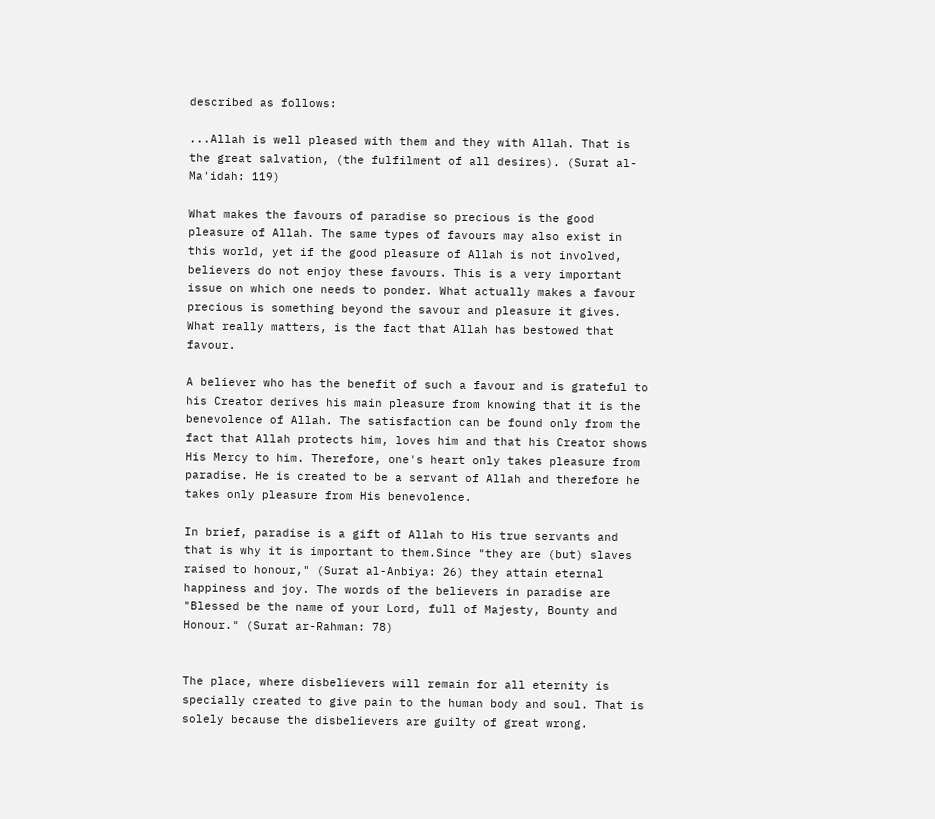described as follows:

...Allah is well pleased with them and they with Allah. That is the great salvation, (the fulfilment of all desires). (Surat al-Ma'idah: 119)

What makes the favours of paradise so precious is the good pleasure of Allah. The same types of favours may also exist in this world, yet if the good pleasure of Allah is not involved, believers do not enjoy these favours. This is a very important issue on which one needs to ponder. What actually makes a favour precious is something beyond the savour and pleasure it gives. What really matters, is the fact that Allah has bestowed that favour.

A believer who has the benefit of such a favour and is grateful to his Creator derives his main pleasure from knowing that it is the benevolence of Allah. The satisfaction can be found only from the fact that Allah protects him, loves him and that his Creator shows His Mercy to him. Therefore, one's heart only takes pleasure from paradise. He is created to be a servant of Allah and therefore he takes only pleasure from His benevolence.

In brief, paradise is a gift of Allah to His true servants and that is why it is important to them.Since "they are (but) slaves raised to honour," (Surat al-Anbiya: 26) they attain eternal happiness and joy. The words of the believers in paradise are "Blessed be the name of your Lord, full of Majesty, Bounty and Honour." (Surat ar-Rahman: 78)


The place, where disbelievers will remain for all eternity is specially created to give pain to the human body and soul. That is solely because the disbelievers are guilty of great wrong.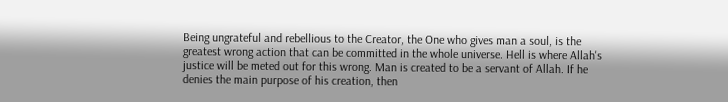Being ungrateful and rebellious to the Creator, the One who gives man a soul, is the greatest wrong action that can be committed in the whole universe. Hell is where Allah's justice will be meted out for this wrong. Man is created to be a servant of Allah. If he denies the main purpose of his creation, then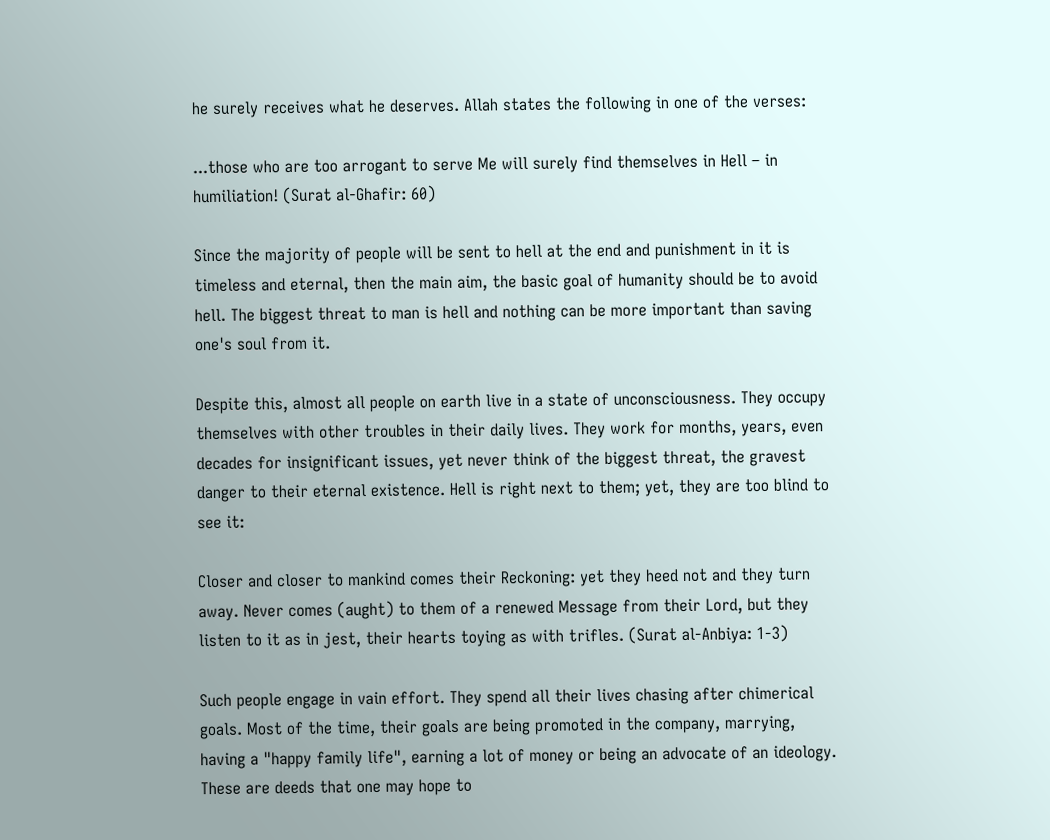he surely receives what he deserves. Allah states the following in one of the verses:

...those who are too arrogant to serve Me will surely find themselves in Hell – in humiliation! (Surat al-Ghafir: 60)

Since the majority of people will be sent to hell at the end and punishment in it is timeless and eternal, then the main aim, the basic goal of humanity should be to avoid hell. The biggest threat to man is hell and nothing can be more important than saving one's soul from it.

Despite this, almost all people on earth live in a state of unconsciousness. They occupy themselves with other troubles in their daily lives. They work for months, years, even decades for insignificant issues, yet never think of the biggest threat, the gravest danger to their eternal existence. Hell is right next to them; yet, they are too blind to see it:

Closer and closer to mankind comes their Reckoning: yet they heed not and they turn away. Never comes (aught) to them of a renewed Message from their Lord, but they listen to it as in jest, their hearts toying as with trifles. (Surat al-Anbiya: 1-3)

Such people engage in vain effort. They spend all their lives chasing after chimerical goals. Most of the time, their goals are being promoted in the company, marrying, having a "happy family life", earning a lot of money or being an advocate of an ideology. These are deeds that one may hope to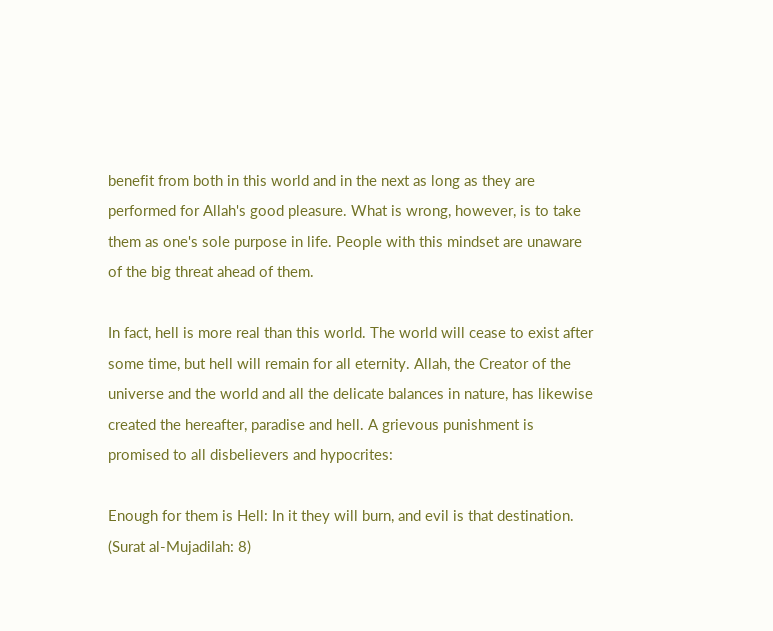benefit from both in this world and in the next as long as they are performed for Allah's good pleasure. What is wrong, however, is to take them as one's sole purpose in life. People with this mindset are unaware of the big threat ahead of them.

In fact, hell is more real than this world. The world will cease to exist after some time, but hell will remain for all eternity. Allah, the Creator of the universe and the world and all the delicate balances in nature, has likewise created the hereafter, paradise and hell. A grievous punishment is promised to all disbelievers and hypocrites:

Enough for them is Hell: In it they will burn, and evil is that destination. (Surat al-Mujadilah: 8)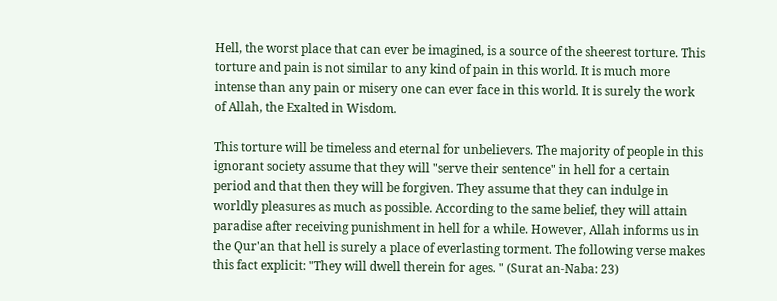Hell, the worst place that can ever be imagined, is a source of the sheerest torture. This torture and pain is not similar to any kind of pain in this world. It is much more intense than any pain or misery one can ever face in this world. It is surely the work of Allah, the Exalted in Wisdom.

This torture will be timeless and eternal for unbelievers. The majority of people in this ignorant society assume that they will "serve their sentence" in hell for a certain period and that then they will be forgiven. They assume that they can indulge in worldly pleasures as much as possible. According to the same belief, they will attain paradise after receiving punishment in hell for a while. However, Allah informs us in the Qur'an that hell is surely a place of everlasting torment. The following verse makes this fact explicit: "They will dwell therein for ages. " (Surat an-Naba: 23)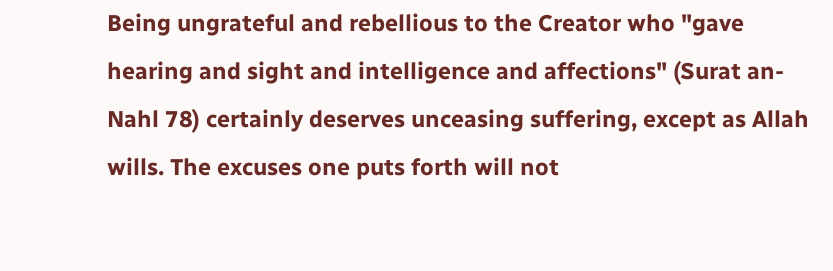Being ungrateful and rebellious to the Creator who "gave hearing and sight and intelligence and affections" (Surat an-Nahl 78) certainly deserves unceasing suffering, except as Allah wills. The excuses one puts forth will not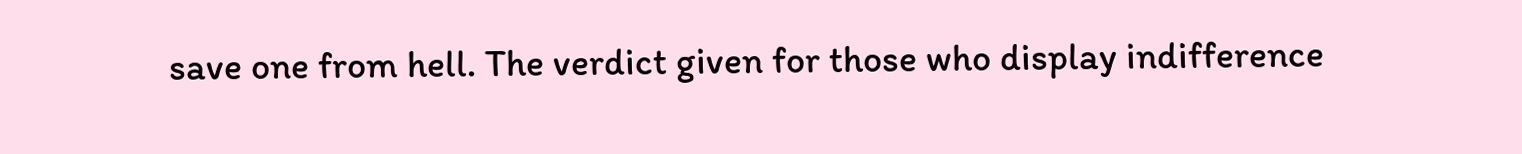save one from hell. The verdict given for those who display indifference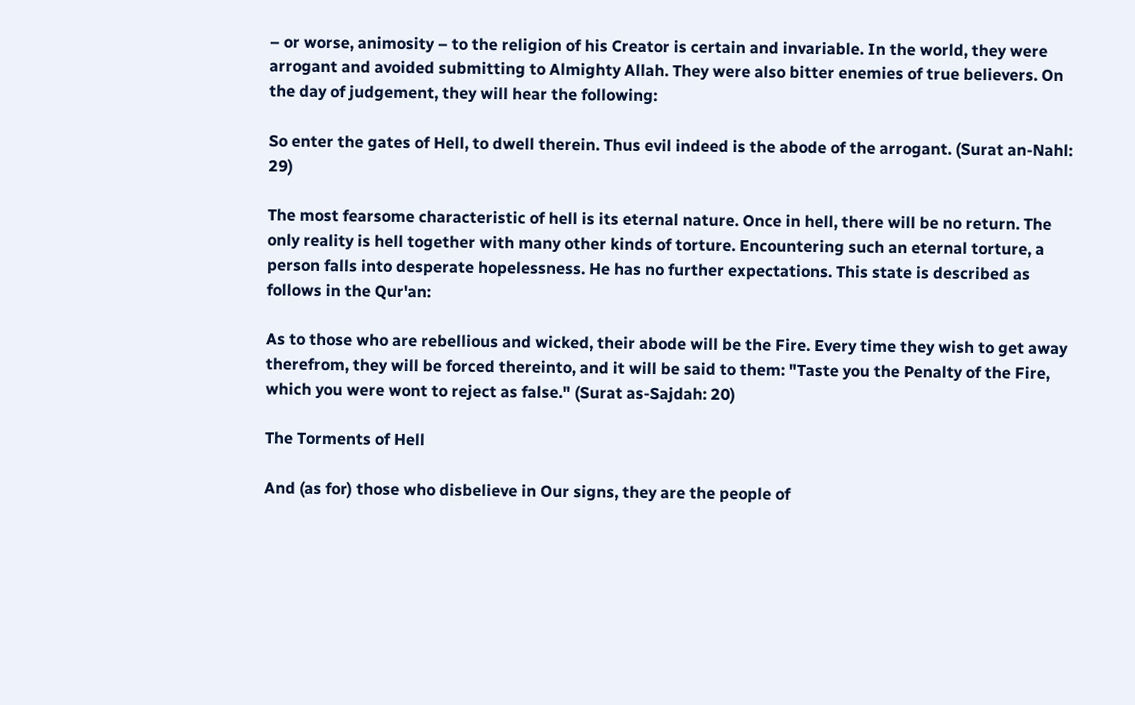– or worse, animosity – to the religion of his Creator is certain and invariable. In the world, they were arrogant and avoided submitting to Almighty Allah. They were also bitter enemies of true believers. On the day of judgement, they will hear the following:

So enter the gates of Hell, to dwell therein. Thus evil indeed is the abode of the arrogant. (Surat an-Nahl: 29)

The most fearsome characteristic of hell is its eternal nature. Once in hell, there will be no return. The only reality is hell together with many other kinds of torture. Encountering such an eternal torture, a person falls into desperate hopelessness. He has no further expectations. This state is described as follows in the Qur'an:

As to those who are rebellious and wicked, their abode will be the Fire. Every time they wish to get away therefrom, they will be forced thereinto, and it will be said to them: "Taste you the Penalty of the Fire, which you were wont to reject as false." (Surat as-Sajdah: 20)

The Torments of Hell

And (as for) those who disbelieve in Our signs, they are the people of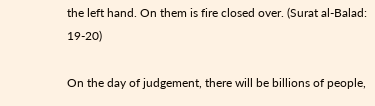the left hand. On them is fire closed over. (Surat al-Balad: 19-20)

On the day of judgement, there will be billions of people,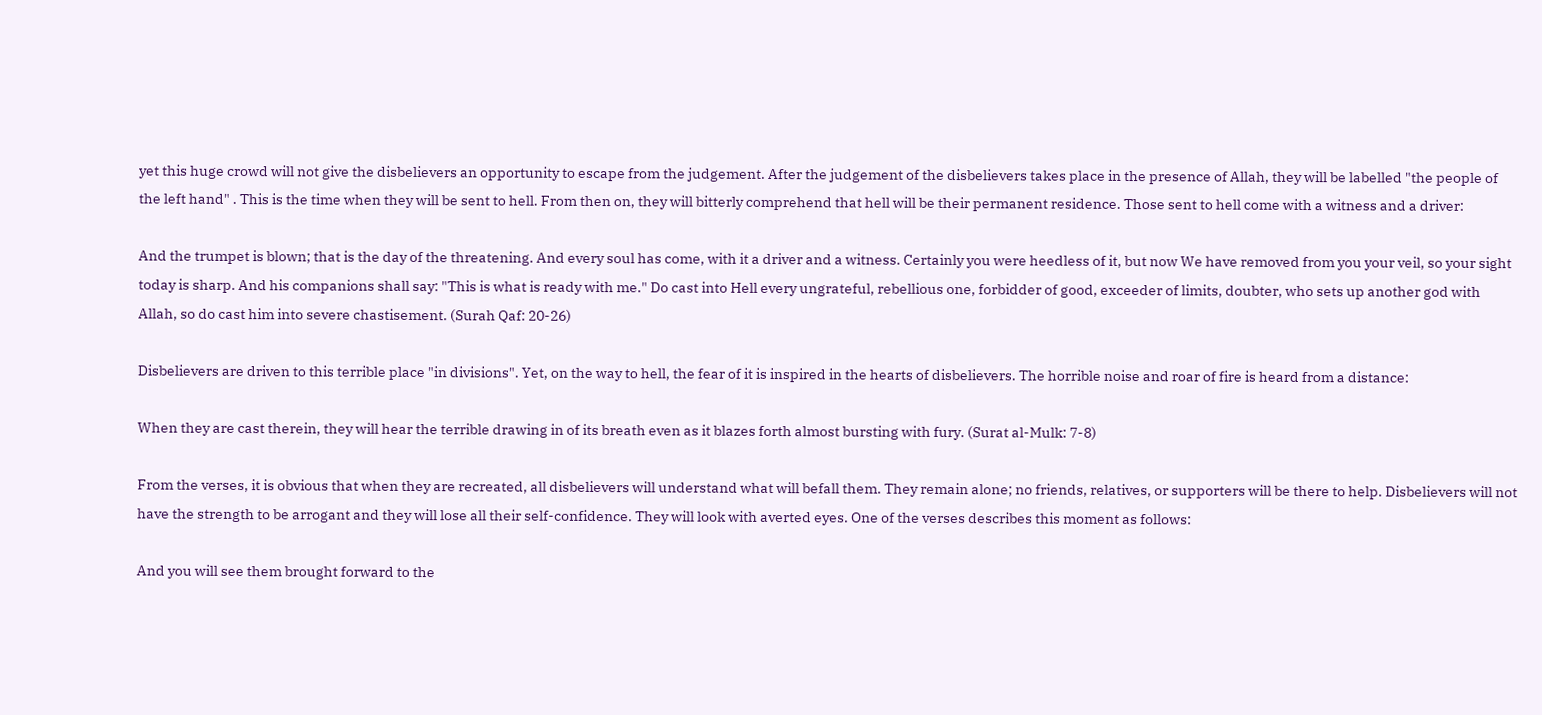yet this huge crowd will not give the disbelievers an opportunity to escape from the judgement. After the judgement of the disbelievers takes place in the presence of Allah, they will be labelled "the people of the left hand" . This is the time when they will be sent to hell. From then on, they will bitterly comprehend that hell will be their permanent residence. Those sent to hell come with a witness and a driver:

And the trumpet is blown; that is the day of the threatening. And every soul has come, with it a driver and a witness. Certainly you were heedless of it, but now We have removed from you your veil, so your sight today is sharp. And his companions shall say: "This is what is ready with me." Do cast into Hell every ungrateful, rebellious one, forbidder of good, exceeder of limits, doubter, who sets up another god with Allah, so do cast him into severe chastisement. (Surah Qaf: 20-26)

Disbelievers are driven to this terrible place "in divisions". Yet, on the way to hell, the fear of it is inspired in the hearts of disbelievers. The horrible noise and roar of fire is heard from a distance:

When they are cast therein, they will hear the terrible drawing in of its breath even as it blazes forth almost bursting with fury. (Surat al-Mulk: 7-8)

From the verses, it is obvious that when they are recreated, all disbelievers will understand what will befall them. They remain alone; no friends, relatives, or supporters will be there to help. Disbelievers will not have the strength to be arrogant and they will lose all their self-confidence. They will look with averted eyes. One of the verses describes this moment as follows:

And you will see them brought forward to the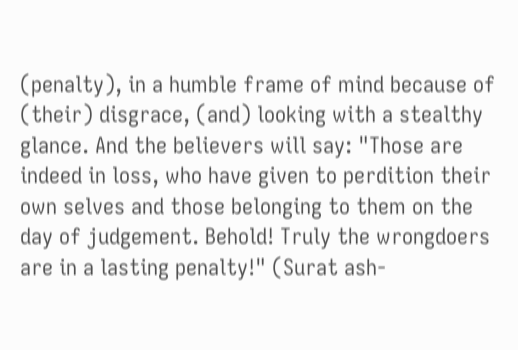(penalty), in a humble frame of mind because of (their) disgrace, (and) looking with a stealthy glance. And the believers will say: "Those are indeed in loss, who have given to perdition their own selves and those belonging to them on the day of judgement. Behold! Truly the wrongdoers are in a lasting penalty!" (Surat ash-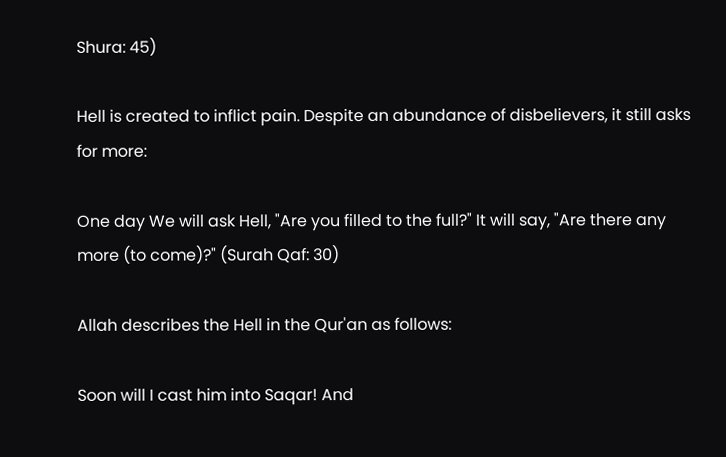Shura: 45)

Hell is created to inflict pain. Despite an abundance of disbelievers, it still asks for more:

One day We will ask Hell, "Are you filled to the full?" It will say, "Are there any more (to come)?" (Surah Qaf: 30)

Allah describes the Hell in the Qur'an as follows:

Soon will I cast him into Saqar! And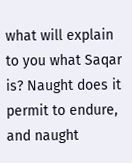what will explain to you what Saqar is? Naught does it permit to endure, and naught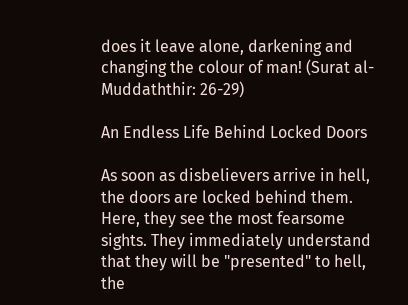does it leave alone, darkening and changing the colour of man! (Surat al-Muddaththir: 26-29)

An Endless Life Behind Locked Doors

As soon as disbelievers arrive in hell, the doors are locked behind them. Here, they see the most fearsome sights. They immediately understand that they will be "presented" to hell, the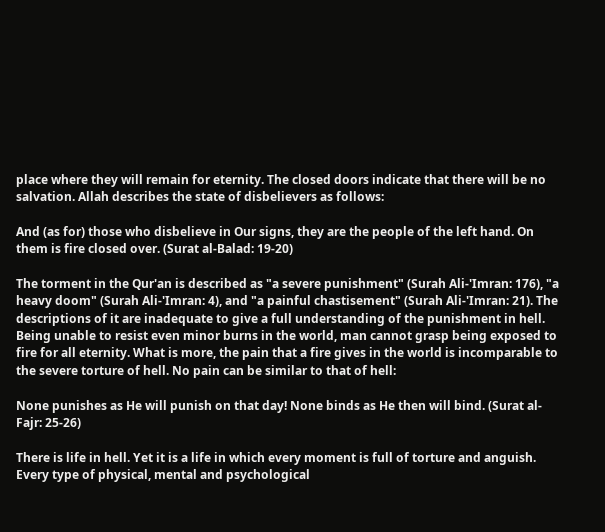place where they will remain for eternity. The closed doors indicate that there will be no salvation. Allah describes the state of disbelievers as follows:

And (as for) those who disbelieve in Our signs, they are the people of the left hand. On them is fire closed over. (Surat al-Balad: 19-20)

The torment in the Qur'an is described as "a severe punishment" (Surah Ali-'Imran: 176), "a heavy doom" (Surah Ali-'Imran: 4), and "a painful chastisement" (Surah Ali-'Imran: 21). The descriptions of it are inadequate to give a full understanding of the punishment in hell. Being unable to resist even minor burns in the world, man cannot grasp being exposed to fire for all eternity. What is more, the pain that a fire gives in the world is incomparable to the severe torture of hell. No pain can be similar to that of hell:

None punishes as He will punish on that day! None binds as He then will bind. (Surat al-Fajr: 25-26)

There is life in hell. Yet it is a life in which every moment is full of torture and anguish. Every type of physical, mental and psychological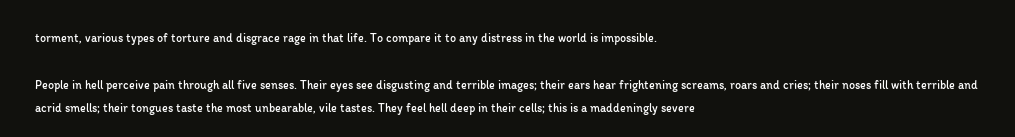torment, various types of torture and disgrace rage in that life. To compare it to any distress in the world is impossible.

People in hell perceive pain through all five senses. Their eyes see disgusting and terrible images; their ears hear frightening screams, roars and cries; their noses fill with terrible and acrid smells; their tongues taste the most unbearable, vile tastes. They feel hell deep in their cells; this is a maddeningly severe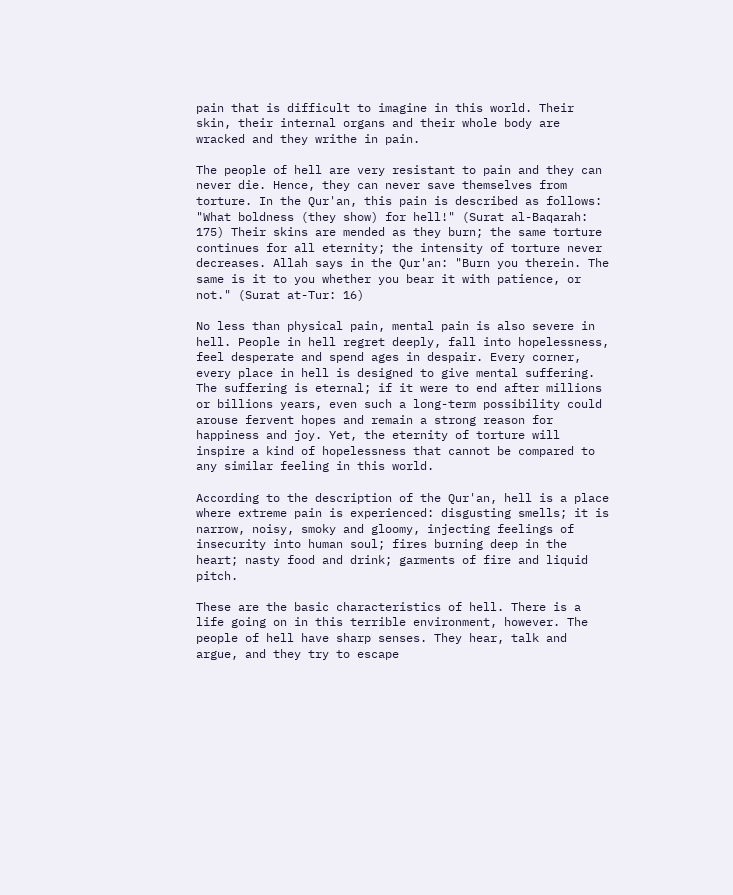pain that is difficult to imagine in this world. Their skin, their internal organs and their whole body are wracked and they writhe in pain.

The people of hell are very resistant to pain and they can never die. Hence, they can never save themselves from torture. In the Qur'an, this pain is described as follows: "What boldness (they show) for hell!" (Surat al-Baqarah: 175) Their skins are mended as they burn; the same torture continues for all eternity; the intensity of torture never decreases. Allah says in the Qur'an: "Burn you therein. The same is it to you whether you bear it with patience, or not." (Surat at-Tur: 16)

No less than physical pain, mental pain is also severe in hell. People in hell regret deeply, fall into hopelessness, feel desperate and spend ages in despair. Every corner, every place in hell is designed to give mental suffering. The suffering is eternal; if it were to end after millions or billions years, even such a long-term possibility could arouse fervent hopes and remain a strong reason for happiness and joy. Yet, the eternity of torture will inspire a kind of hopelessness that cannot be compared to any similar feeling in this world.

According to the description of the Qur'an, hell is a place where extreme pain is experienced: disgusting smells; it is narrow, noisy, smoky and gloomy, injecting feelings of insecurity into human soul; fires burning deep in the heart; nasty food and drink; garments of fire and liquid pitch.

These are the basic characteristics of hell. There is a life going on in this terrible environment, however. The people of hell have sharp senses. They hear, talk and argue, and they try to escape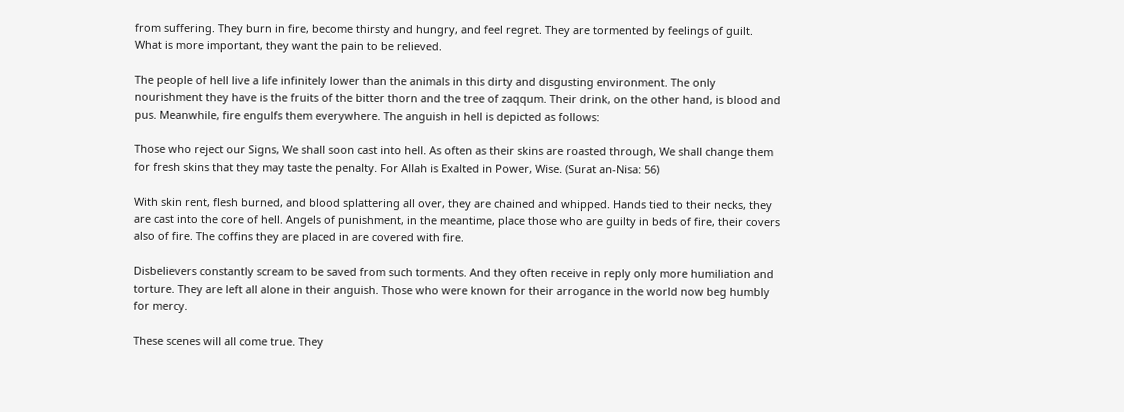from suffering. They burn in fire, become thirsty and hungry, and feel regret. They are tormented by feelings of guilt. What is more important, they want the pain to be relieved.

The people of hell live a life infinitely lower than the animals in this dirty and disgusting environment. The only nourishment they have is the fruits of the bitter thorn and the tree of zaqqum. Their drink, on the other hand, is blood and pus. Meanwhile, fire engulfs them everywhere. The anguish in hell is depicted as follows:

Those who reject our Signs, We shall soon cast into hell. As often as their skins are roasted through, We shall change them for fresh skins that they may taste the penalty. For Allah is Exalted in Power, Wise. (Surat an-Nisa: 56)

With skin rent, flesh burned, and blood splattering all over, they are chained and whipped. Hands tied to their necks, they are cast into the core of hell. Angels of punishment, in the meantime, place those who are guilty in beds of fire, their covers also of fire. The coffins they are placed in are covered with fire.

Disbelievers constantly scream to be saved from such torments. And they often receive in reply only more humiliation and torture. They are left all alone in their anguish. Those who were known for their arrogance in the world now beg humbly for mercy.

These scenes will all come true. They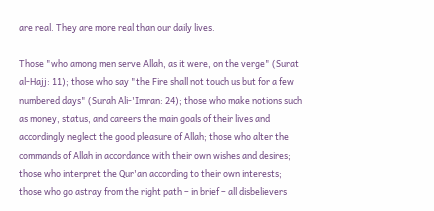are real. They are more real than our daily lives.

Those "who among men serve Allah, as it were, on the verge" (Surat al-Hajj: 11); those who say "the Fire shall not touch us but for a few numbered days" (Surah Ali-'Imran: 24); those who make notions such as money, status, and careers the main goals of their lives and accordingly neglect the good pleasure of Allah; those who alter the commands of Allah in accordance with their own wishes and desires; those who interpret the Qur'an according to their own interests; those who go astray from the right path – in brief – all disbelievers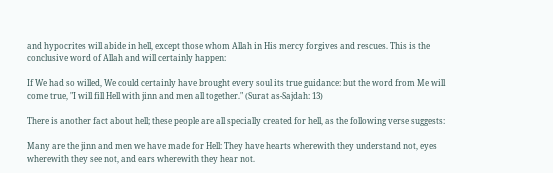and hypocrites will abide in hell, except those whom Allah in His mercy forgives and rescues. This is the conclusive word of Allah and will certainly happen:

If We had so willed, We could certainly have brought every soul its true guidance: but the word from Me will come true, "I will fill Hell with jinn and men all together." (Surat as-Sajdah: 13)

There is another fact about hell; these people are all specially created for hell, as the following verse suggests:

Many are the jinn and men we have made for Hell: They have hearts wherewith they understand not, eyes wherewith they see not, and ears wherewith they hear not.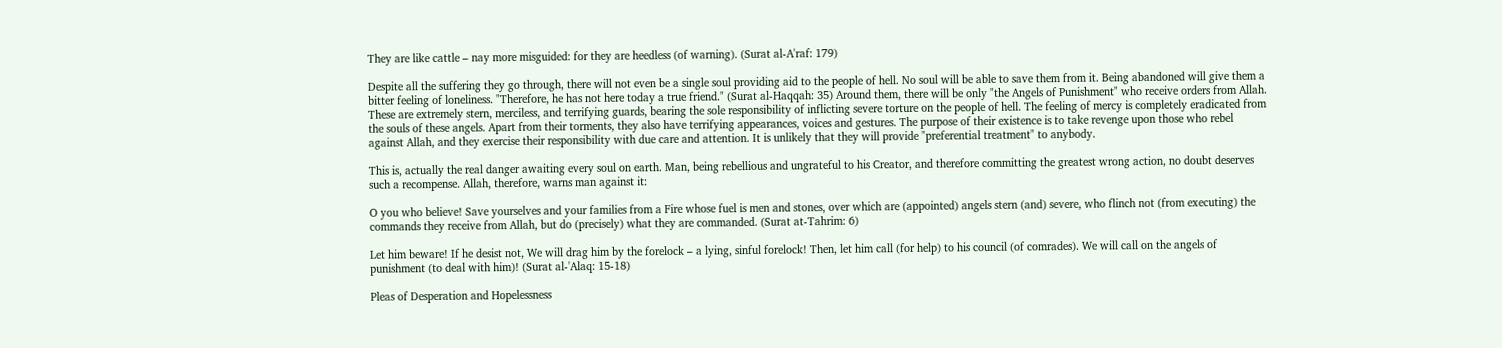They are like cattle – nay more misguided: for they are heedless (of warning). (Surat al-A'raf: 179)

Despite all the suffering they go through, there will not even be a single soul providing aid to the people of hell. No soul will be able to save them from it. Being abandoned will give them a bitter feeling of loneliness. "Therefore, he has not here today a true friend." (Surat al-Haqqah: 35) Around them, there will be only "the Angels of Punishment" who receive orders from Allah. These are extremely stern, merciless, and terrifying guards, bearing the sole responsibility of inflicting severe torture on the people of hell. The feeling of mercy is completely eradicated from the souls of these angels. Apart from their torments, they also have terrifying appearances, voices and gestures. The purpose of their existence is to take revenge upon those who rebel against Allah, and they exercise their responsibility with due care and attention. It is unlikely that they will provide "preferential treatment" to anybody.

This is, actually the real danger awaiting every soul on earth. Man, being rebellious and ungrateful to his Creator, and therefore committing the greatest wrong action, no doubt deserves such a recompense. Allah, therefore, warns man against it:

O you who believe! Save yourselves and your families from a Fire whose fuel is men and stones, over which are (appointed) angels stern (and) severe, who flinch not (from executing) the commands they receive from Allah, but do (precisely) what they are commanded. (Surat at-Tahrim: 6)

Let him beware! If he desist not, We will drag him by the forelock – a lying, sinful forelock! Then, let him call (for help) to his council (of comrades). We will call on the angels of punishment (to deal with him)! (Surat al-'Alaq: 15-18)

Pleas of Desperation and Hopelessness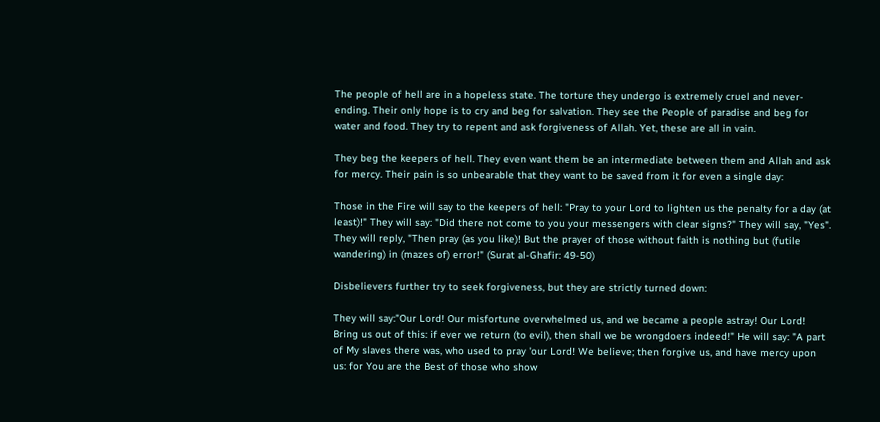The people of hell are in a hopeless state. The torture they undergo is extremely cruel and never-ending. Their only hope is to cry and beg for salvation. They see the People of paradise and beg for water and food. They try to repent and ask forgiveness of Allah. Yet, these are all in vain.

They beg the keepers of hell. They even want them be an intermediate between them and Allah and ask for mercy. Their pain is so unbearable that they want to be saved from it for even a single day:

Those in the Fire will say to the keepers of hell: "Pray to your Lord to lighten us the penalty for a day (at least)!" They will say: "Did there not come to you your messengers with clear signs?" They will say, "Yes". They will reply, "Then pray (as you like)! But the prayer of those without faith is nothing but (futile wandering) in (mazes of) error!" (Surat al-Ghafir: 49-50)

Disbelievers further try to seek forgiveness, but they are strictly turned down:

They will say:"Our Lord! Our misfortune overwhelmed us, and we became a people astray! Our Lord! Bring us out of this: if ever we return (to evil), then shall we be wrongdoers indeed!" He will say: "A part of My slaves there was, who used to pray 'our Lord! We believe; then forgive us, and have mercy upon us: for You are the Best of those who show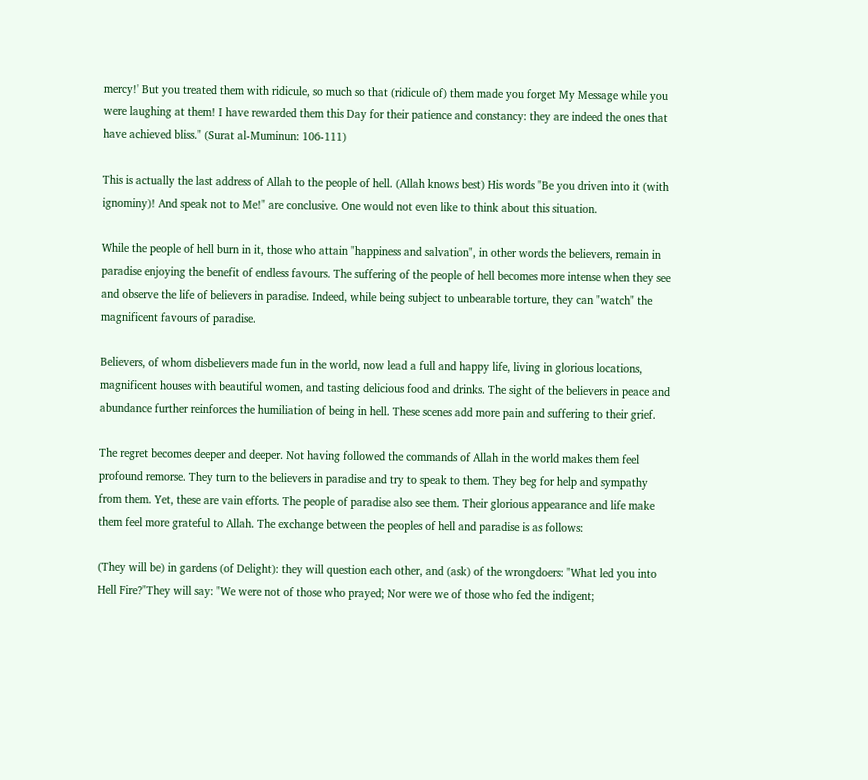mercy!' But you treated them with ridicule, so much so that (ridicule of) them made you forget My Message while you were laughing at them! I have rewarded them this Day for their patience and constancy: they are indeed the ones that have achieved bliss." (Surat al-Muminun: 106-111)

This is actually the last address of Allah to the people of hell. (Allah knows best) His words "Be you driven into it (with ignominy)! And speak not to Me!" are conclusive. One would not even like to think about this situation.

While the people of hell burn in it, those who attain "happiness and salvation", in other words the believers, remain in paradise enjoying the benefit of endless favours. The suffering of the people of hell becomes more intense when they see and observe the life of believers in paradise. Indeed, while being subject to unbearable torture, they can "watch" the magnificent favours of paradise.

Believers, of whom disbelievers made fun in the world, now lead a full and happy life, living in glorious locations, magnificent houses with beautiful women, and tasting delicious food and drinks. The sight of the believers in peace and abundance further reinforces the humiliation of being in hell. These scenes add more pain and suffering to their grief.

The regret becomes deeper and deeper. Not having followed the commands of Allah in the world makes them feel profound remorse. They turn to the believers in paradise and try to speak to them. They beg for help and sympathy from them. Yet, these are vain efforts. The people of paradise also see them. Their glorious appearance and life make them feel more grateful to Allah. The exchange between the peoples of hell and paradise is as follows:

(They will be) in gardens (of Delight): they will question each other, and (ask) of the wrongdoers: "What led you into Hell Fire?"They will say: "We were not of those who prayed; Nor were we of those who fed the indigent;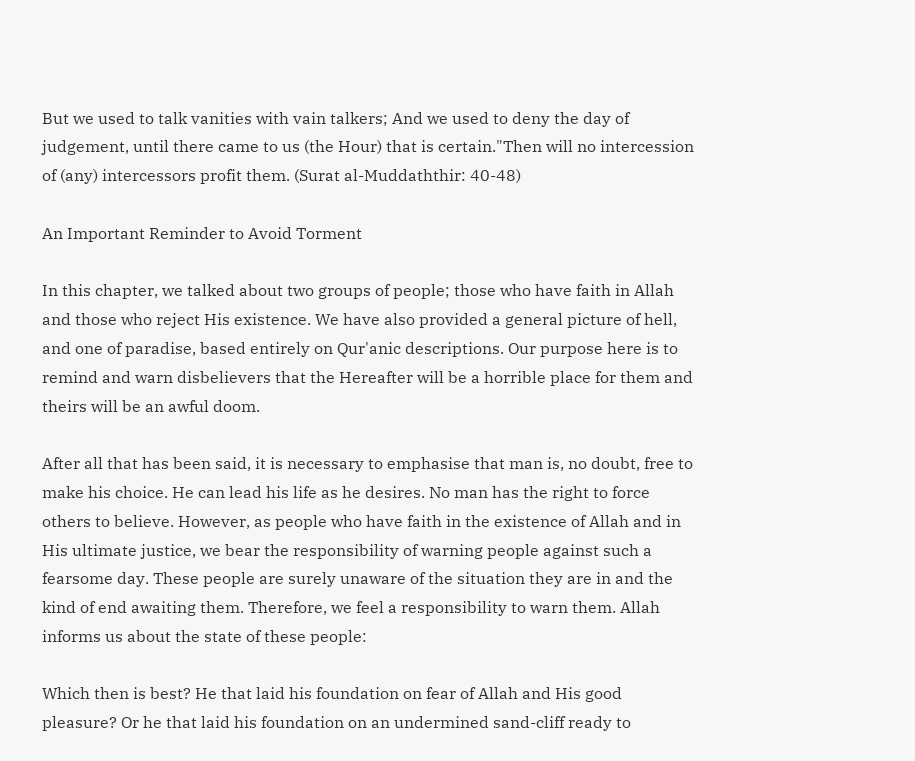But we used to talk vanities with vain talkers; And we used to deny the day of judgement, until there came to us (the Hour) that is certain."Then will no intercession of (any) intercessors profit them. (Surat al-Muddaththir: 40-48)

An Important Reminder to Avoid Torment

In this chapter, we talked about two groups of people; those who have faith in Allah and those who reject His existence. We have also provided a general picture of hell, and one of paradise, based entirely on Qur'anic descriptions. Our purpose here is to remind and warn disbelievers that the Hereafter will be a horrible place for them and theirs will be an awful doom.

After all that has been said, it is necessary to emphasise that man is, no doubt, free to make his choice. He can lead his life as he desires. No man has the right to force others to believe. However, as people who have faith in the existence of Allah and in His ultimate justice, we bear the responsibility of warning people against such a fearsome day. These people are surely unaware of the situation they are in and the kind of end awaiting them. Therefore, we feel a responsibility to warn them. Allah informs us about the state of these people:

Which then is best? He that laid his foundation on fear of Allah and His good pleasure? Or he that laid his foundation on an undermined sand-cliff ready to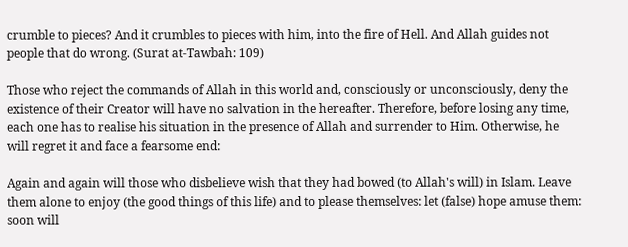crumble to pieces? And it crumbles to pieces with him, into the fire of Hell. And Allah guides not people that do wrong. (Surat at-Tawbah: 109)

Those who reject the commands of Allah in this world and, consciously or unconsciously, deny the existence of their Creator will have no salvation in the hereafter. Therefore, before losing any time, each one has to realise his situation in the presence of Allah and surrender to Him. Otherwise, he will regret it and face a fearsome end:

Again and again will those who disbelieve wish that they had bowed (to Allah's will) in Islam. Leave them alone to enjoy (the good things of this life) and to please themselves: let (false) hope amuse them: soon will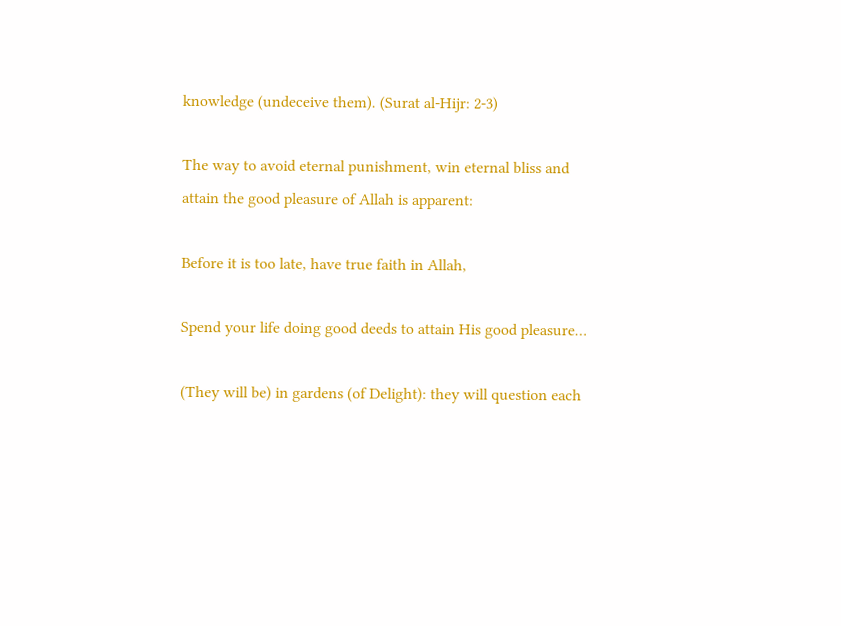knowledge (undeceive them). (Surat al-Hijr: 2-3)

The way to avoid eternal punishment, win eternal bliss and attain the good pleasure of Allah is apparent:

Before it is too late, have true faith in Allah,

Spend your life doing good deeds to attain His good pleasure…

(They will be) in gardens (of Delight): they will question each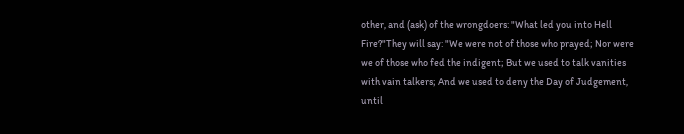other, and (ask) of the wrongdoers: "What led you into Hell Fire?"They will say: "We were not of those who prayed; Nor were we of those who fed the indigent; But we used to talk vanities with vain talkers; And we used to deny the Day of Judgement, until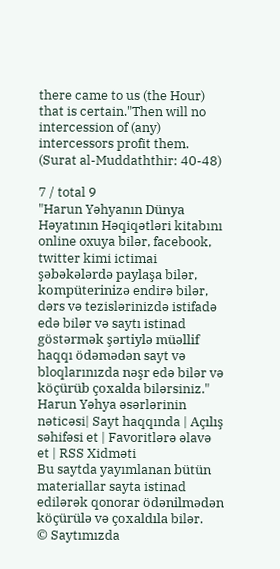there came to us (the Hour) that is certain."Then will no intercession of (any) intercessors profit them. (Surat al-Muddaththir: 40-48)

7 / total 9
"Harun Yəhyanın Dünya Həyatının Həqiqətləri kitabını online oxuya bilər, facebook, twitter kimi ictimai şəbəkələrdə paylaşa bilər, kompüterinizə endirə bilər, dərs və tezislərinizdə istifadə edə bilər və saytı istinad göstərmək şərtiylə müəllif haqqı ödəmədən sayt və bloqlarınızda nəşr edə bilər və köçürüb çoxalda bilərsiniz."
Harun Yəhya əsərlərinin nəticəsi| Sayt haqqında | Açılış səhifəsi et | Favoritlərə əlavə et | RSS Xidməti
Bu saytda yayımlanan bütün materiallar sayta istinad edilərək qonorar ödənilmədən köçürülə və çoxaldıla bilər.
© Saytımızda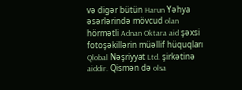və digər bütün Harun Yəhya əsərlərində mövcud olan hörmətli Adnan Oktara aid şəxsi fotoşəkillərin müəllif hüquqları Qlobal Nəşriyyat Ltd. şirkətinə aiddir. Qismən də olsa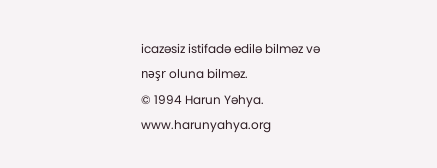icazəsiz istifadə edilə bilməz və nəşr oluna bilməz.
© 1994 Harun Yəhya. www.harunyahya.org